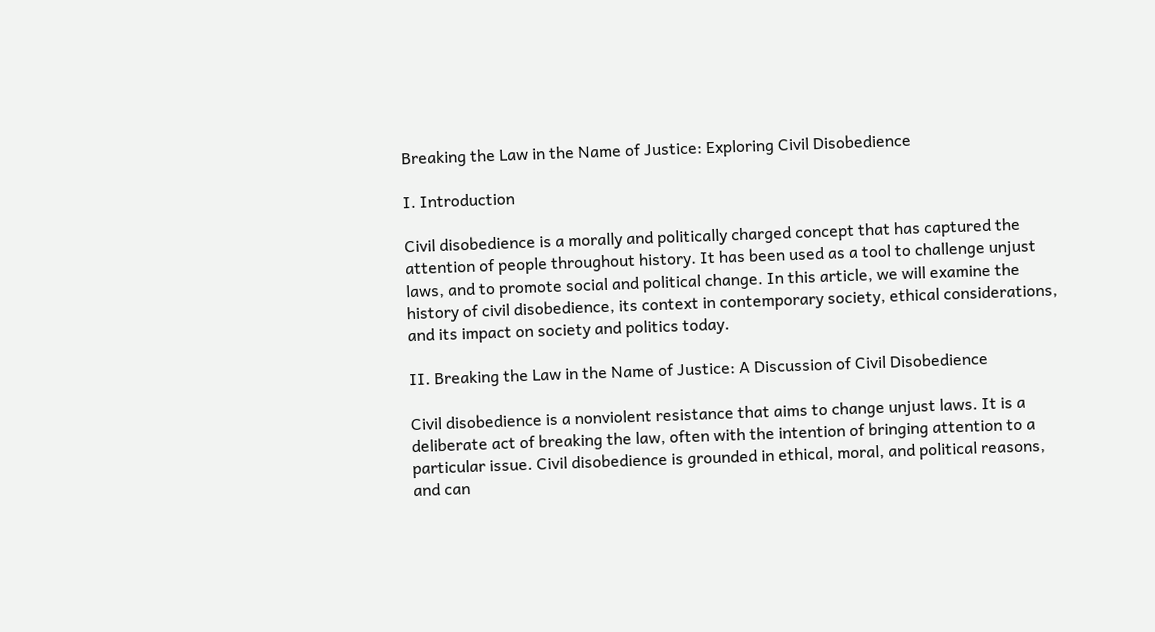Breaking the Law in the Name of Justice: Exploring Civil Disobedience

I. Introduction

Civil disobedience is a morally and politically charged concept that has captured the attention of people throughout history. It has been used as a tool to challenge unjust laws, and to promote social and political change. In this article, we will examine the history of civil disobedience, its context in contemporary society, ethical considerations, and its impact on society and politics today.

II. Breaking the Law in the Name of Justice: A Discussion of Civil Disobedience

Civil disobedience is a nonviolent resistance that aims to change unjust laws. It is a deliberate act of breaking the law, often with the intention of bringing attention to a particular issue. Civil disobedience is grounded in ethical, moral, and political reasons, and can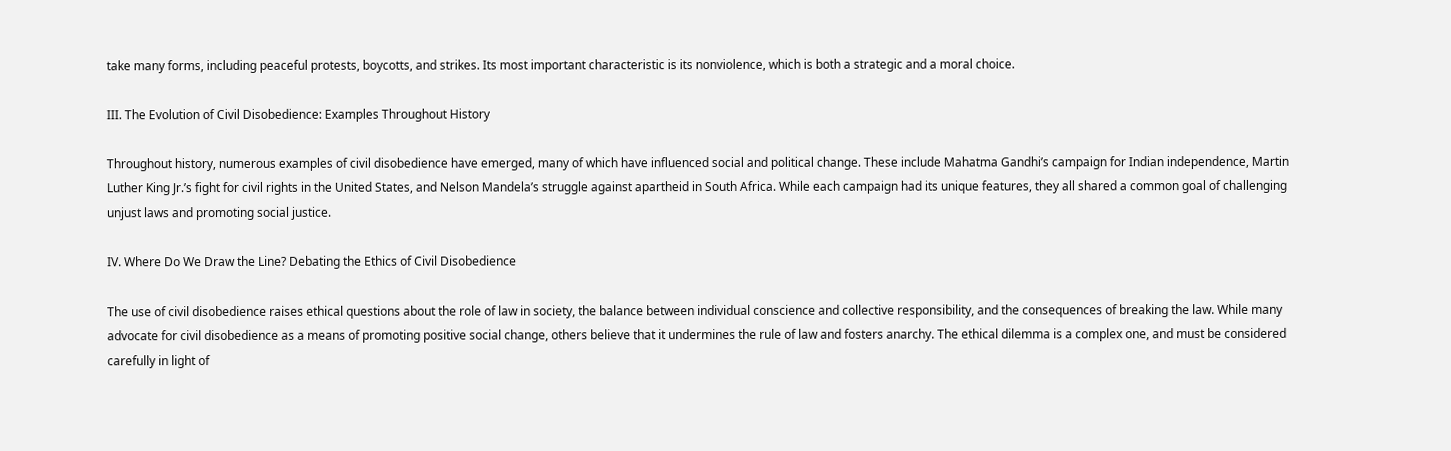take many forms, including peaceful protests, boycotts, and strikes. Its most important characteristic is its nonviolence, which is both a strategic and a moral choice.

III. The Evolution of Civil Disobedience: Examples Throughout History

Throughout history, numerous examples of civil disobedience have emerged, many of which have influenced social and political change. These include Mahatma Gandhi’s campaign for Indian independence, Martin Luther King Jr.’s fight for civil rights in the United States, and Nelson Mandela’s struggle against apartheid in South Africa. While each campaign had its unique features, they all shared a common goal of challenging unjust laws and promoting social justice.

IV. Where Do We Draw the Line? Debating the Ethics of Civil Disobedience

The use of civil disobedience raises ethical questions about the role of law in society, the balance between individual conscience and collective responsibility, and the consequences of breaking the law. While many advocate for civil disobedience as a means of promoting positive social change, others believe that it undermines the rule of law and fosters anarchy. The ethical dilemma is a complex one, and must be considered carefully in light of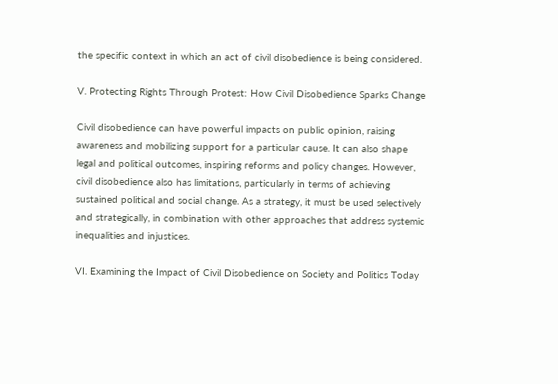the specific context in which an act of civil disobedience is being considered.

V. Protecting Rights Through Protest: How Civil Disobedience Sparks Change

Civil disobedience can have powerful impacts on public opinion, raising awareness and mobilizing support for a particular cause. It can also shape legal and political outcomes, inspiring reforms and policy changes. However, civil disobedience also has limitations, particularly in terms of achieving sustained political and social change. As a strategy, it must be used selectively and strategically, in combination with other approaches that address systemic inequalities and injustices.

VI. Examining the Impact of Civil Disobedience on Society and Politics Today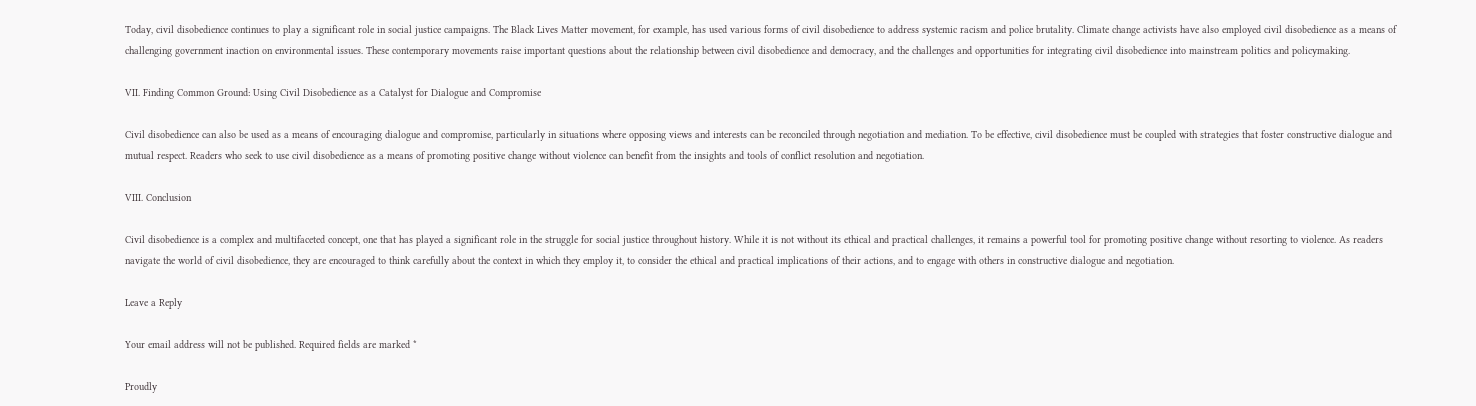Today, civil disobedience continues to play a significant role in social justice campaigns. The Black Lives Matter movement, for example, has used various forms of civil disobedience to address systemic racism and police brutality. Climate change activists have also employed civil disobedience as a means of challenging government inaction on environmental issues. These contemporary movements raise important questions about the relationship between civil disobedience and democracy, and the challenges and opportunities for integrating civil disobedience into mainstream politics and policymaking.

VII. Finding Common Ground: Using Civil Disobedience as a Catalyst for Dialogue and Compromise

Civil disobedience can also be used as a means of encouraging dialogue and compromise, particularly in situations where opposing views and interests can be reconciled through negotiation and mediation. To be effective, civil disobedience must be coupled with strategies that foster constructive dialogue and mutual respect. Readers who seek to use civil disobedience as a means of promoting positive change without violence can benefit from the insights and tools of conflict resolution and negotiation.

VIII. Conclusion

Civil disobedience is a complex and multifaceted concept, one that has played a significant role in the struggle for social justice throughout history. While it is not without its ethical and practical challenges, it remains a powerful tool for promoting positive change without resorting to violence. As readers navigate the world of civil disobedience, they are encouraged to think carefully about the context in which they employ it, to consider the ethical and practical implications of their actions, and to engage with others in constructive dialogue and negotiation.

Leave a Reply

Your email address will not be published. Required fields are marked *

Proudly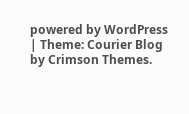powered by WordPress | Theme: Courier Blog by Crimson Themes.